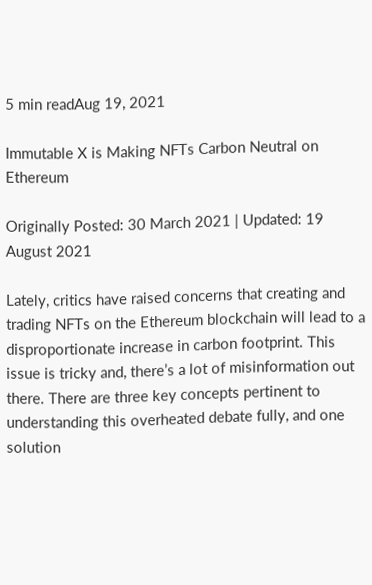5 min readAug 19, 2021

Immutable X is Making NFTs Carbon Neutral on Ethereum

Originally Posted: 30 March 2021 | Updated: 19 August 2021

Lately, critics have raised concerns that creating and trading NFTs on the Ethereum blockchain will lead to a disproportionate increase in carbon footprint. This issue is tricky and, there’s a lot of misinformation out there. There are three key concepts pertinent to understanding this overheated debate fully, and one solution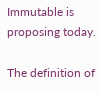Immutable is proposing today.

The definition of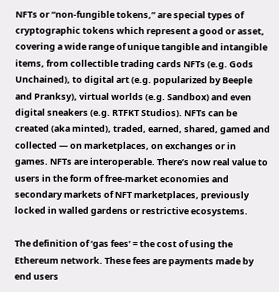NFTs or “non-fungible tokens,” are special types of cryptographic tokens which represent a good or asset, covering a wide range of unique tangible and intangible items, from collectible trading cards NFTs (e.g. Gods Unchained), to digital art (e.g. popularized by Beeple and Pranksy), virtual worlds (e.g. Sandbox) and even digital sneakers (e.g. RTFKT Studios). NFTs can be created (aka minted), traded, earned, shared, gamed and collected — on marketplaces, on exchanges or in games. NFTs are interoperable. There’s now real value to users in the form of free-market economies and secondary markets of NFT marketplaces, previously locked in walled gardens or restrictive ecosystems.

The definition of ‘gas fees’ = the cost of using the Ethereum network. These fees are payments made by end users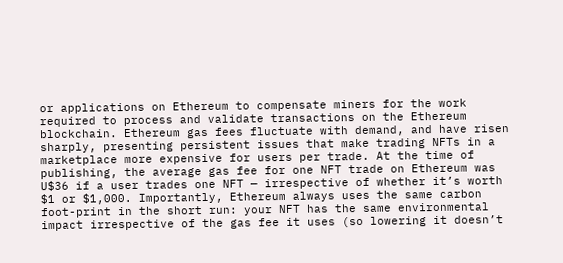or applications on Ethereum to compensate miners for the work required to process and validate transactions on the Ethereum blockchain. Ethereum gas fees fluctuate with demand, and have risen sharply, presenting persistent issues that make trading NFTs in a marketplace more expensive for users per trade. At the time of publishing, the average gas fee for one NFT trade on Ethereum was U$36 if a user trades one NFT — irrespective of whether it’s worth $1 or $1,000. Importantly, Ethereum always uses the same carbon foot-print in the short run: your NFT has the same environmental impact irrespective of the gas fee it uses (so lowering it doesn’t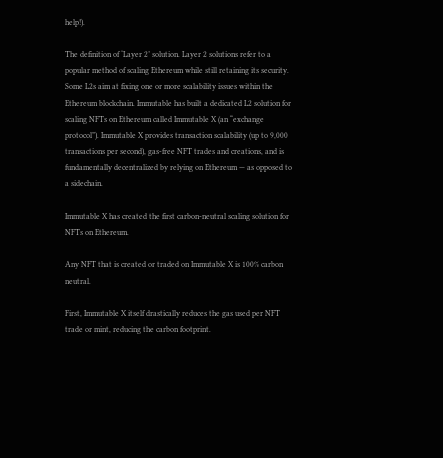help!).

The definition of ‘Layer 2’ solution. Layer 2 solutions refer to a popular method of scaling Ethereum while still retaining its security. Some L2s aim at fixing one or more scalability issues within the Ethereum blockchain. Immutable has built a dedicated L2 solution for scaling NFTs on Ethereum called Immutable X (an “exchange protocol”). Immutable X provides transaction scalability (up to 9,000 transactions per second), gas-free NFT trades and creations, and is fundamentally decentralized by relying on Ethereum — as opposed to a sidechain.

Immutable X has created the first carbon-neutral scaling solution for NFTs on Ethereum.

Any NFT that is created or traded on Immutable X is 100% carbon neutral.

First, Immutable X itself drastically reduces the gas used per NFT trade or mint, reducing the carbon footprint.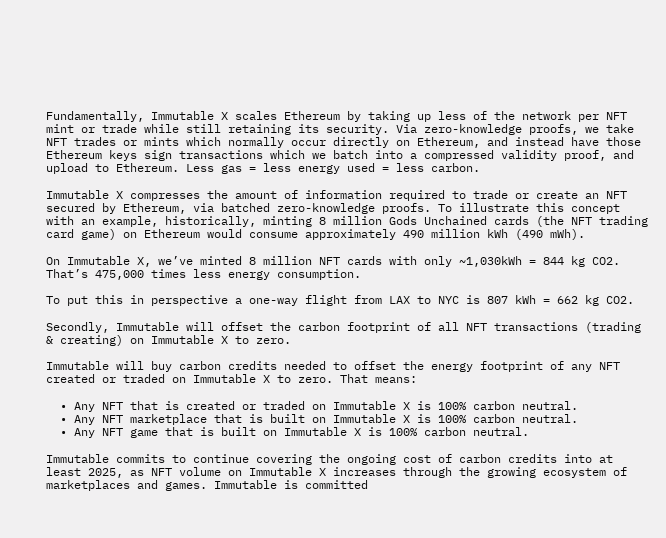Fundamentally, Immutable X scales Ethereum by taking up less of the network per NFT mint or trade while still retaining its security. Via zero-knowledge proofs, we take NFT trades or mints which normally occur directly on Ethereum, and instead have those Ethereum keys sign transactions which we batch into a compressed validity proof, and upload to Ethereum. Less gas = less energy used = less carbon.

Immutable X compresses the amount of information required to trade or create an NFT secured by Ethereum, via batched zero-knowledge proofs. To illustrate this concept with an example, historically, minting 8 million Gods Unchained cards (the NFT trading card game) on Ethereum would consume approximately 490 million kWh (490 mWh).

On Immutable X, we’ve minted 8 million NFT cards with only ~1,030kWh = 844 kg CO2. That’s 475,000 times less energy consumption.

To put this in perspective a one-way flight from LAX to NYC is 807 kWh = 662 kg CO2.

Secondly, Immutable will offset the carbon footprint of all NFT transactions (trading & creating) on Immutable X to zero.

Immutable will buy carbon credits needed to offset the energy footprint of any NFT created or traded on Immutable X to zero. That means:

  • Any NFT that is created or traded on Immutable X is 100% carbon neutral.
  • Any NFT marketplace that is built on Immutable X is 100% carbon neutral.
  • Any NFT game that is built on Immutable X is 100% carbon neutral.

Immutable commits to continue covering the ongoing cost of carbon credits into at least 2025, as NFT volume on Immutable X increases through the growing ecosystem of marketplaces and games. Immutable is committed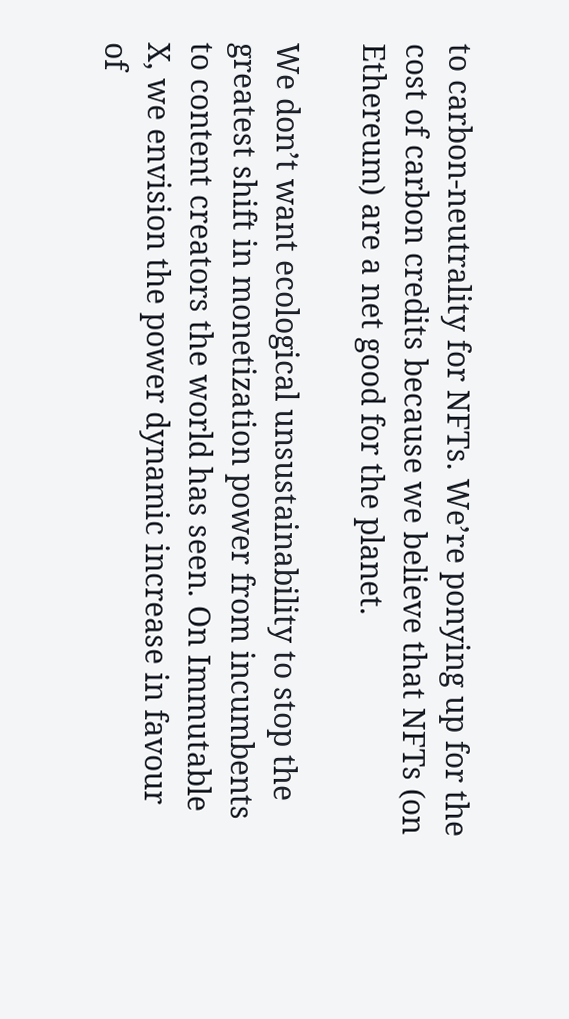to carbon-neutrality for NFTs. We’re ponying up for the cost of carbon credits because we believe that NFTs (on Ethereum) are a net good for the planet.

We don’t want ecological unsustainability to stop the greatest shift in monetization power from incumbents to content creators the world has seen. On Immutable X, we envision the power dynamic increase in favour of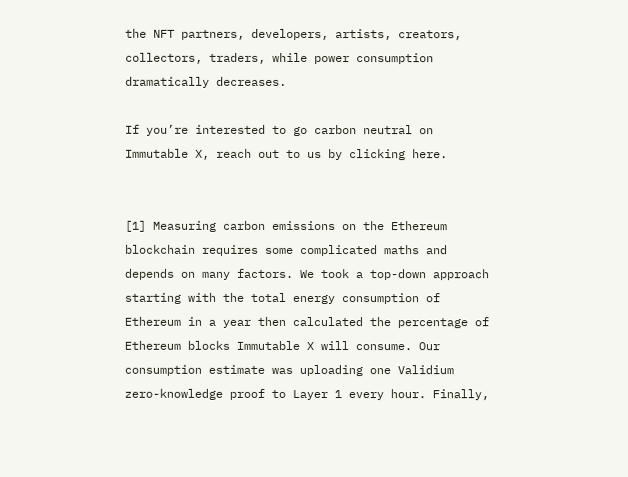the NFT partners, developers, artists, creators, collectors, traders, while power consumption dramatically decreases.

If you’re interested to go carbon neutral on Immutable X, reach out to us by clicking here.


[1] Measuring carbon emissions on the Ethereum blockchain requires some complicated maths and depends on many factors. We took a top-down approach starting with the total energy consumption of Ethereum in a year then calculated the percentage of Ethereum blocks Immutable X will consume. Our consumption estimate was uploading one Validium zero-knowledge proof to Layer 1 every hour. Finally,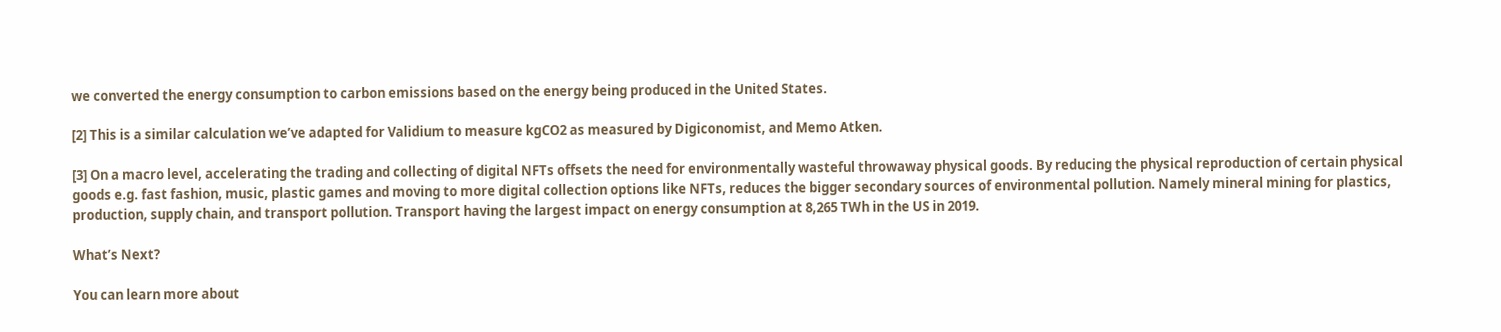we converted the energy consumption to carbon emissions based on the energy being produced in the United States.

[2] This is a similar calculation we’ve adapted for Validium to measure kgCO2 as measured by Digiconomist, and Memo Atken.

[3] On a macro level, accelerating the trading and collecting of digital NFTs offsets the need for environmentally wasteful throwaway physical goods. By reducing the physical reproduction of certain physical goods e.g. fast fashion, music, plastic games and moving to more digital collection options like NFTs, reduces the bigger secondary sources of environmental pollution. Namely mineral mining for plastics, production, supply chain, and transport pollution. Transport having the largest impact on energy consumption at 8,265 TWh in the US in 2019.

What’s Next?

You can learn more about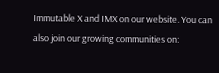Immutable X and IMX on our website. You can also join our growing communities on: